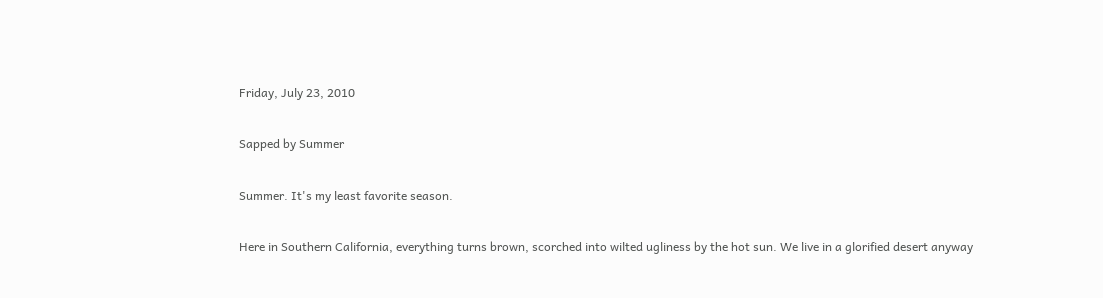Friday, July 23, 2010

Sapped by Summer

Summer. It's my least favorite season.

Here in Southern California, everything turns brown, scorched into wilted ugliness by the hot sun. We live in a glorified desert anyway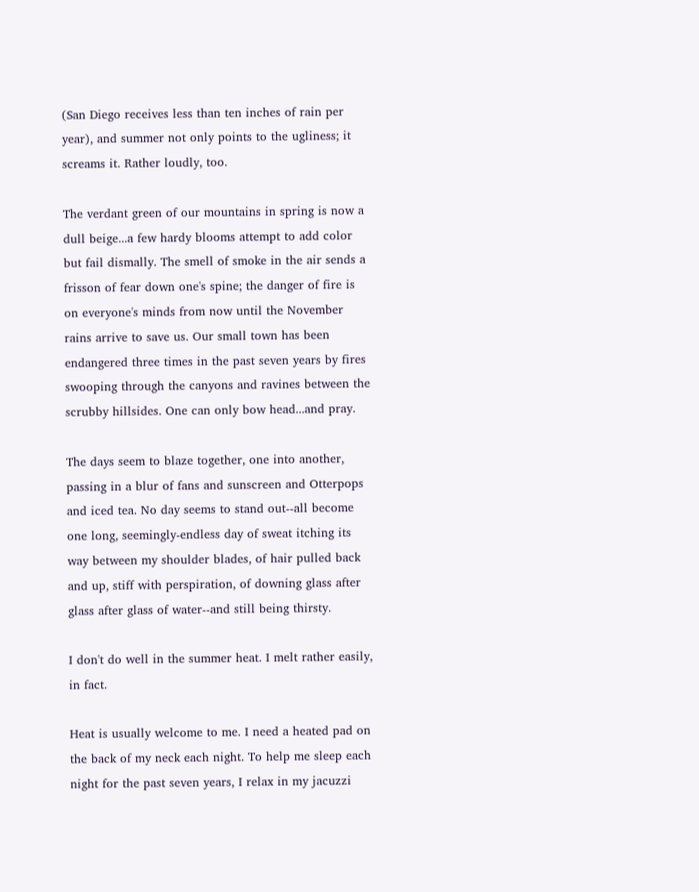(San Diego receives less than ten inches of rain per year), and summer not only points to the ugliness; it screams it. Rather loudly, too.

The verdant green of our mountains in spring is now a dull beige...a few hardy blooms attempt to add color but fail dismally. The smell of smoke in the air sends a frisson of fear down one's spine; the danger of fire is on everyone's minds from now until the November rains arrive to save us. Our small town has been endangered three times in the past seven years by fires swooping through the canyons and ravines between the scrubby hillsides. One can only bow head...and pray.

The days seem to blaze together, one into another, passing in a blur of fans and sunscreen and Otterpops and iced tea. No day seems to stand out--all become one long, seemingly-endless day of sweat itching its way between my shoulder blades, of hair pulled back and up, stiff with perspiration, of downing glass after glass after glass of water--and still being thirsty.

I don't do well in the summer heat. I melt rather easily, in fact.

Heat is usually welcome to me. I need a heated pad on the back of my neck each night. To help me sleep each night for the past seven years, I relax in my jacuzzi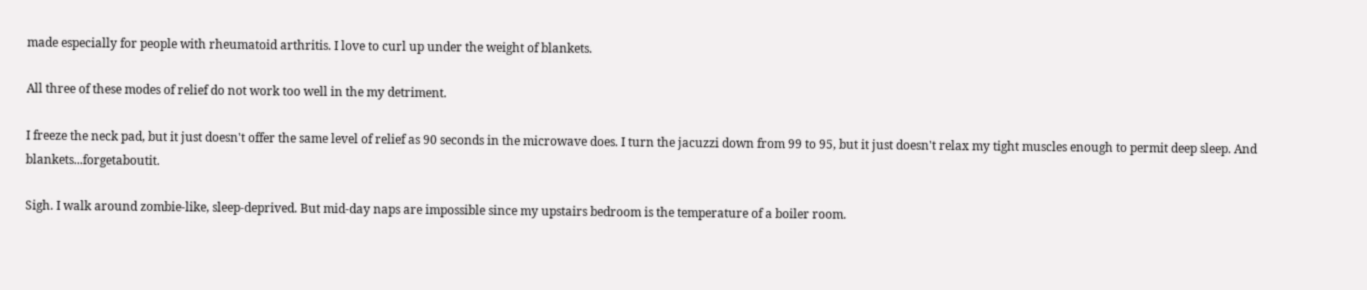made especially for people with rheumatoid arthritis. I love to curl up under the weight of blankets.

All three of these modes of relief do not work too well in the my detriment.

I freeze the neck pad, but it just doesn't offer the same level of relief as 90 seconds in the microwave does. I turn the jacuzzi down from 99 to 95, but it just doesn't relax my tight muscles enough to permit deep sleep. And blankets...forgetaboutit.

Sigh. I walk around zombie-like, sleep-deprived. But mid-day naps are impossible since my upstairs bedroom is the temperature of a boiler room.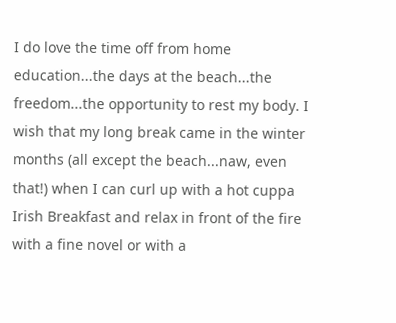I do love the time off from home education...the days at the beach...the freedom...the opportunity to rest my body. I wish that my long break came in the winter months (all except the beach...naw, even that!) when I can curl up with a hot cuppa Irish Breakfast and relax in front of the fire with a fine novel or with a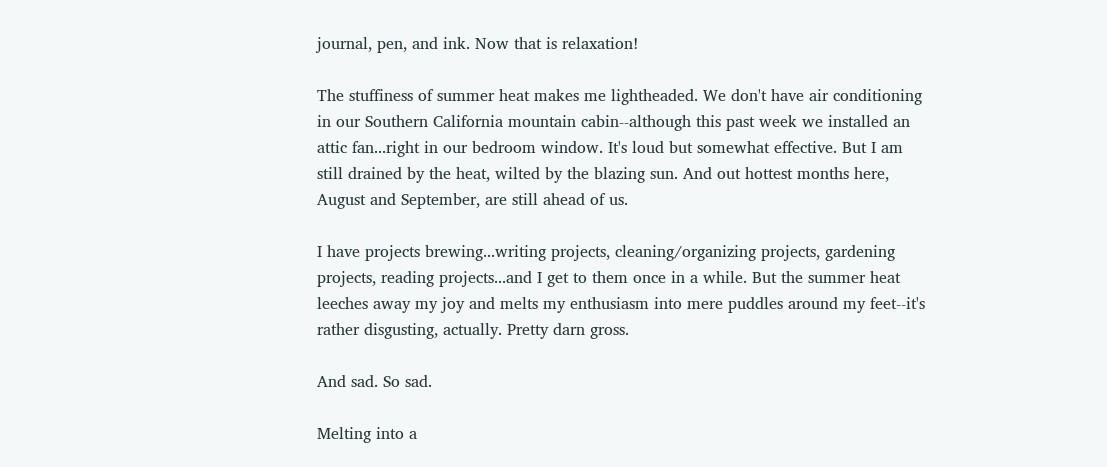journal, pen, and ink. Now that is relaxation!

The stuffiness of summer heat makes me lightheaded. We don't have air conditioning in our Southern California mountain cabin--although this past week we installed an attic fan...right in our bedroom window. It's loud but somewhat effective. But I am still drained by the heat, wilted by the blazing sun. And out hottest months here, August and September, are still ahead of us.

I have projects brewing...writing projects, cleaning/organizing projects, gardening projects, reading projects...and I get to them once in a while. But the summer heat leeches away my joy and melts my enthusiasm into mere puddles around my feet--it's rather disgusting, actually. Pretty darn gross.

And sad. So sad.

Melting into a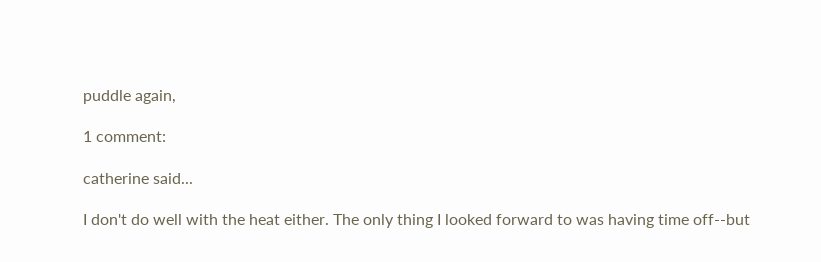puddle again,

1 comment:

catherine said...

I don't do well with the heat either. The only thing I looked forward to was having time off--but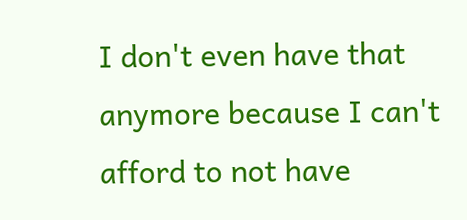I don't even have that anymore because I can't afford to not have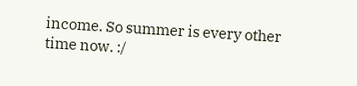income. So summer is every other time now. :/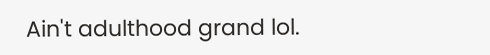Ain't adulthood grand lol.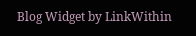Blog Widget by LinkWithin